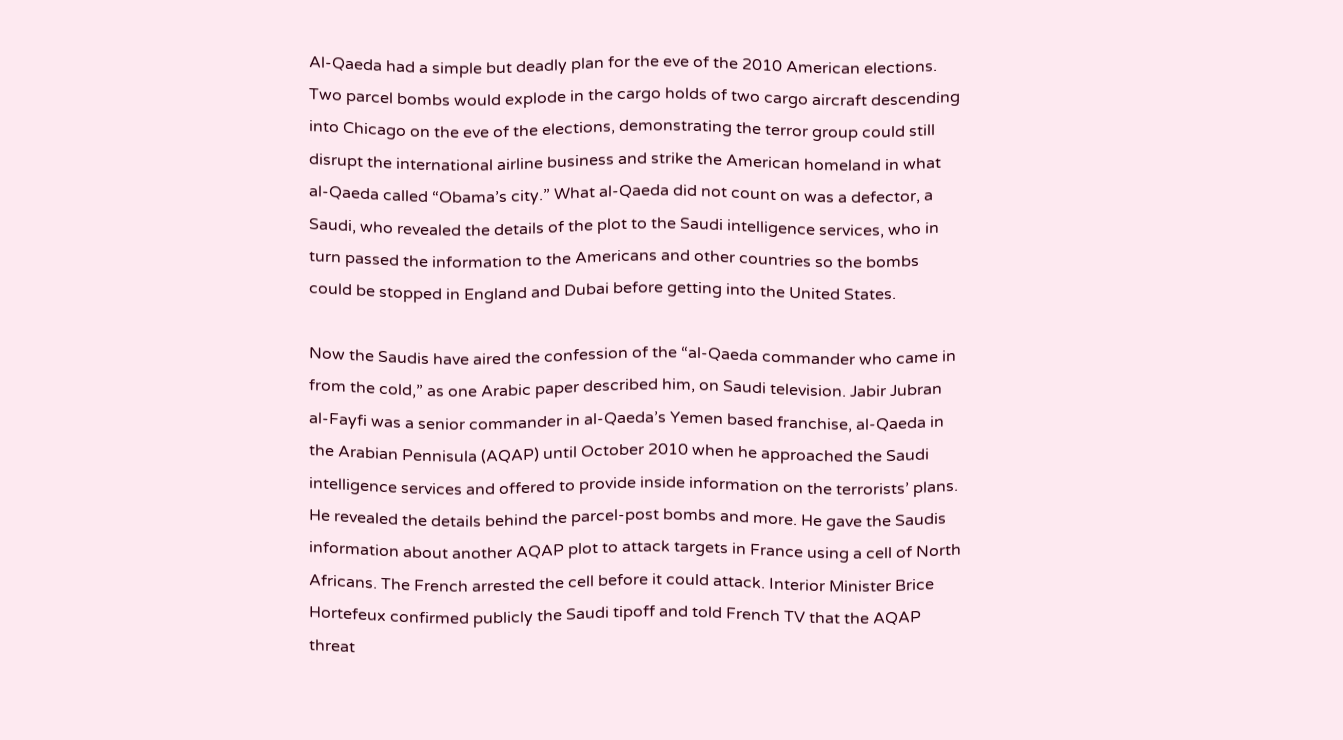Al-Qaeda had a simple but deadly plan for the eve of the 2010 American elections. Two parcel bombs would explode in the cargo holds of two cargo aircraft descending into Chicago on the eve of the elections, demonstrating the terror group could still disrupt the international airline business and strike the American homeland in what al-Qaeda called “Obama’s city.” What al-Qaeda did not count on was a defector, a Saudi, who revealed the details of the plot to the Saudi intelligence services, who in turn passed the information to the Americans and other countries so the bombs could be stopped in England and Dubai before getting into the United States.

Now the Saudis have aired the confession of the “al-Qaeda commander who came in from the cold,” as one Arabic paper described him, on Saudi television. Jabir Jubran al-Fayfi was a senior commander in al-Qaeda’s Yemen based franchise, al-Qaeda in the Arabian Pennisula (AQAP) until October 2010 when he approached the Saudi intelligence services and offered to provide inside information on the terrorists’ plans. He revealed the details behind the parcel-post bombs and more. He gave the Saudis information about another AQAP plot to attack targets in France using a cell of North Africans. The French arrested the cell before it could attack. Interior Minister Brice Hortefeux confirmed publicly the Saudi tipoff and told French TV that the AQAP threat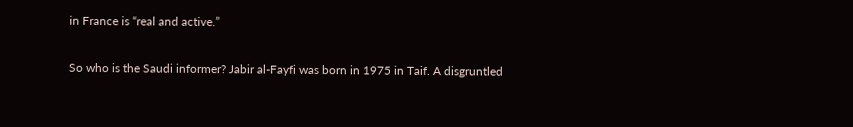in France is “real and active.”

So who is the Saudi informer? Jabir al-Fayfi was born in 1975 in Taif. A disgruntled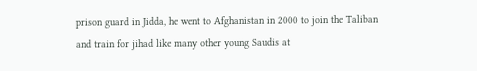prison guard in Jidda, he went to Afghanistan in 2000 to join the Taliban and train for jihad like many other young Saudis at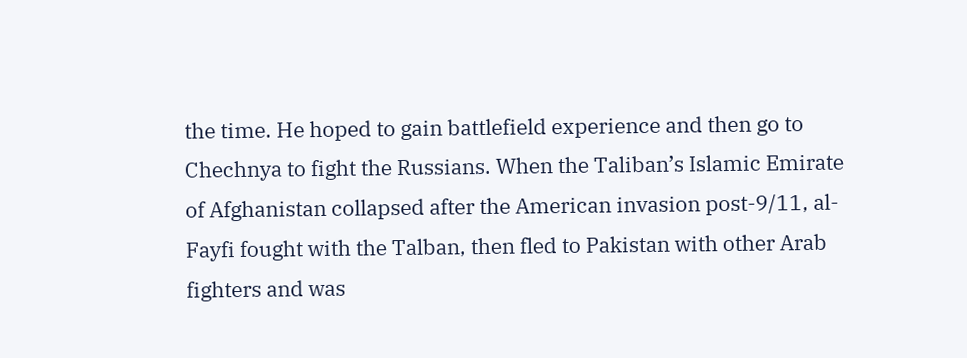the time. He hoped to gain battlefield experience and then go to Chechnya to fight the Russians. When the Taliban’s Islamic Emirate of Afghanistan collapsed after the American invasion post-9/11, al-Fayfi fought with the Talban, then fled to Pakistan with other Arab fighters and was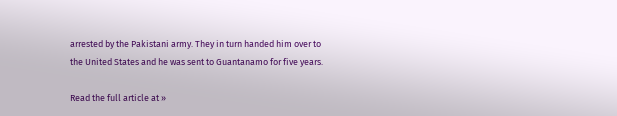arrested by the Pakistani army. They in turn handed him over to the United States and he was sent to Guantanamo for five years.

Read the full article at »